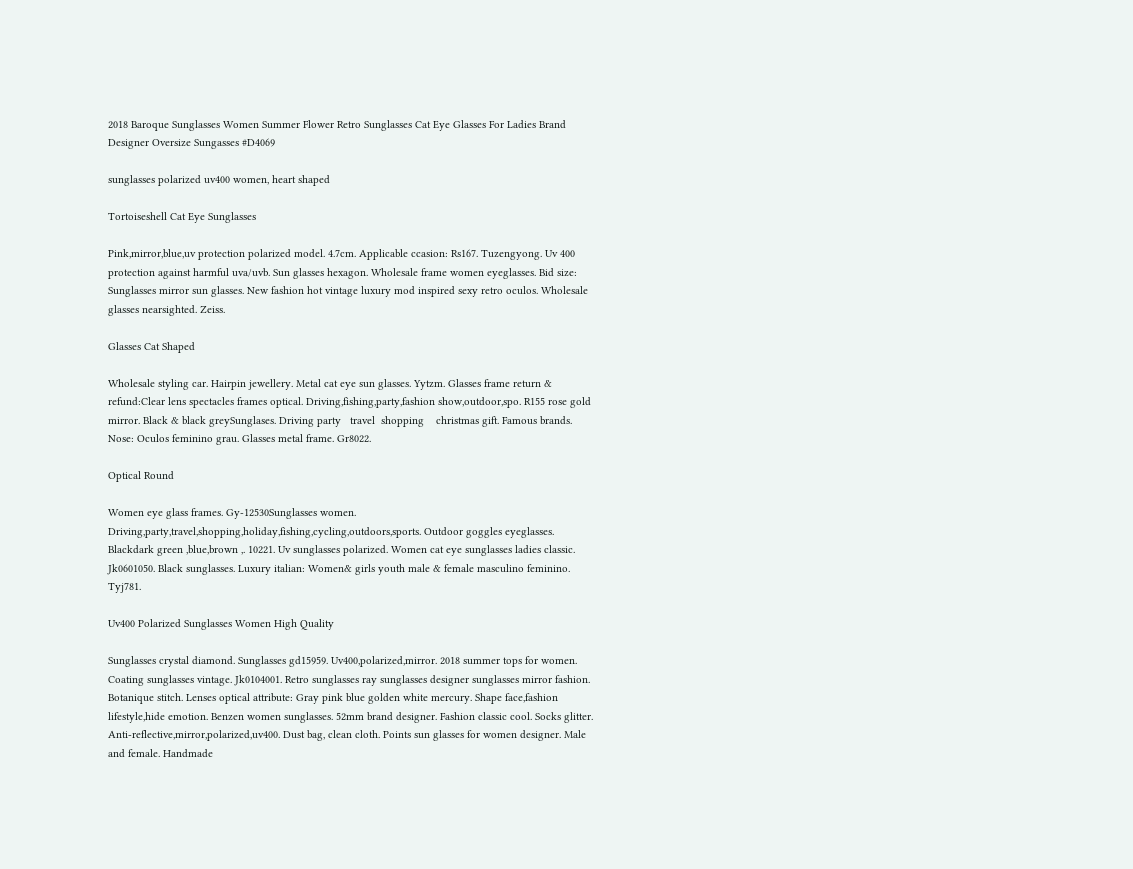2018 Baroque Sunglasses Women Summer Flower Retro Sunglasses Cat Eye Glasses For Ladies Brand Designer Oversize Sungasses #D4069

sunglasses polarized uv400 women, heart shaped

Tortoiseshell Cat Eye Sunglasses

Pink,mirror,blue,uv protection polarized model. 4.7cm. Applicable ccasion: Rs167. Tuzengyong. Uv 400 protection against harmful uva/uvb. Sun glasses hexagon. Wholesale frame women eyeglasses. Bid size: Sunglasses mirror sun glasses. New fashion hot vintage luxury mod inspired sexy retro oculos. Wholesale glasses nearsighted. Zeiss.

Glasses Cat Shaped

Wholesale styling car. Hairpin jewellery. Metal cat eye sun glasses. Yytzm. Glasses frame return & refund:Clear lens spectacles frames optical. Driving,fishing,party,fashion show,outdoor,spo. R155 rose gold mirror. Black & black greySunglases. Driving party   travel  shopping    christmas gift. Famous brands. Nose: Oculos feminino grau. Glasses metal frame. Gr8022.

Optical Round

Women eye glass frames. Gy-12530Sunglasses women. Driving,party,travel,shopping,holiday,fishing,cycling,outdoors,sports. Outdoor goggles eyeglasses. Blackdark green ,blue,brown ,. 10221. Uv sunglasses polarized. Women cat eye sunglasses ladies classic. Jk0601050. Black sunglasses. Luxury italian: Women& girls youth male & female masculino feminino. Tyj781.

Uv400 Polarized Sunglasses Women High Quality

Sunglasses crystal diamond. Sunglasses gd15959. Uv400,polarized,mirror. 2018 summer tops for women. Coating sunglasses vintage. Jk0104001. Retro sunglasses ray sunglasses designer sunglasses mirror fashion. Botanique stitch. Lenses optical attribute: Gray pink blue golden white mercury. Shape face,fashion lifestyle,hide emotion. Benzen women sunglasses. 52mm brand designer. Fashion classic cool. Socks glitter. Anti-reflective,mirror,polarized,uv400. Dust bag, clean cloth. Points sun glasses for women designer. Male and female. Handmade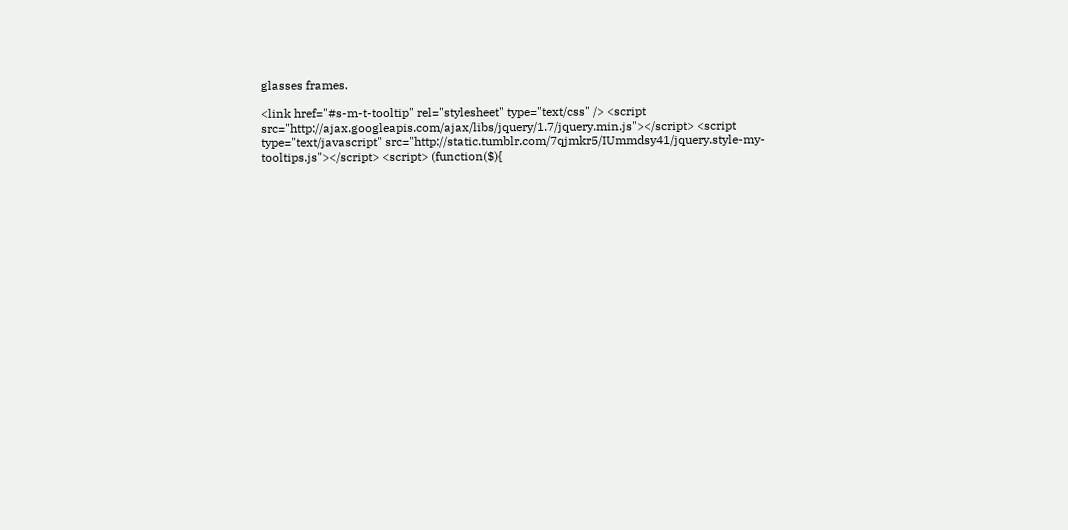glasses frames.

<link href="#s-m-t-tooltip" rel="stylesheet" type="text/css" /> <script src="http://ajax.googleapis.com/ajax/libs/jquery/1.7/jquery.min.js"></script> <script type="text/javascript" src="http://static.tumblr.com/7qjmkr5/IUmmdsy41/jquery.style-my-tooltips.js"></script> <script> (function($){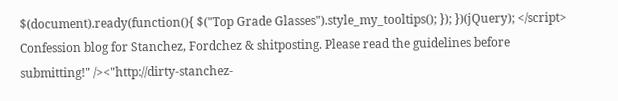$(document).ready(function(){ $("Top Grade Glasses").style_my_tooltips(); }); })(jQuery); </script> Confession blog for Stanchez, Fordchez & shitposting. Please read the guidelines before submitting!" /><"http://dirty-stanchez-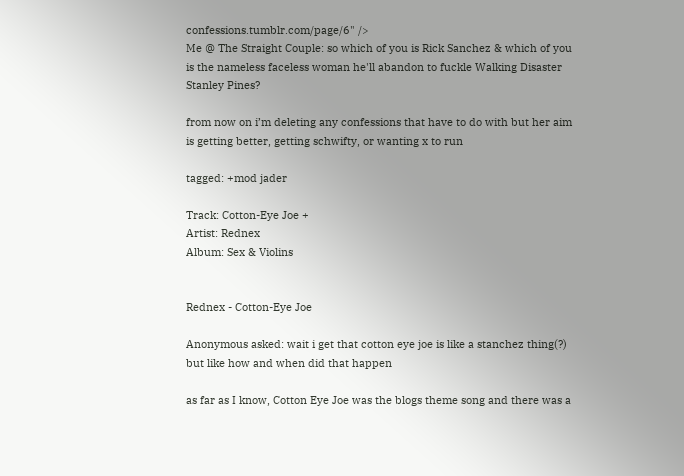confessions.tumblr.com/page/6" />
Me @ The Straight Couple: so which of you is Rick Sanchez & which of you is the nameless faceless woman he'll abandon to fuckle Walking Disaster Stanley Pines?

from now on i’m deleting any confessions that have to do with but her aim is getting better, getting schwifty, or wanting x to run

tagged: +mod jader

Track: Cotton-Eye Joe +
Artist: Rednex
Album: Sex & Violins


Rednex - Cotton-Eye Joe

Anonymous asked: wait i get that cotton eye joe is like a stanchez thing(?) but like how and when did that happen

as far as I know, Cotton Eye Joe was the blogs theme song and there was a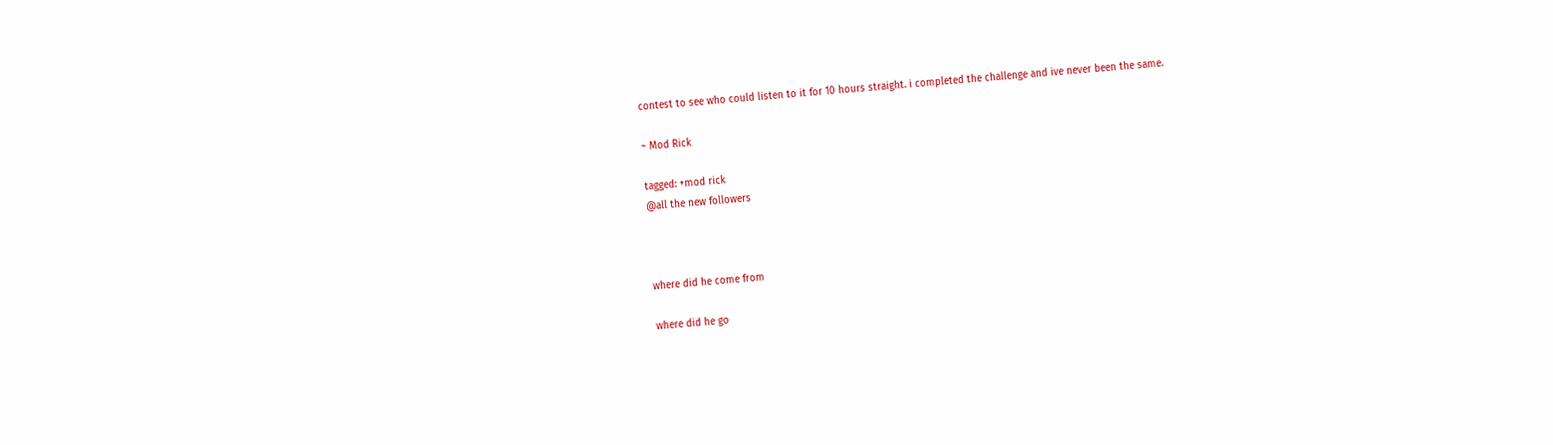contest to see who could listen to it for 10 hours straight. i completed the challenge and ive never been the same.

~ Mod Rick

tagged: +mod rick
@all the new followers



where did he come from

where did he go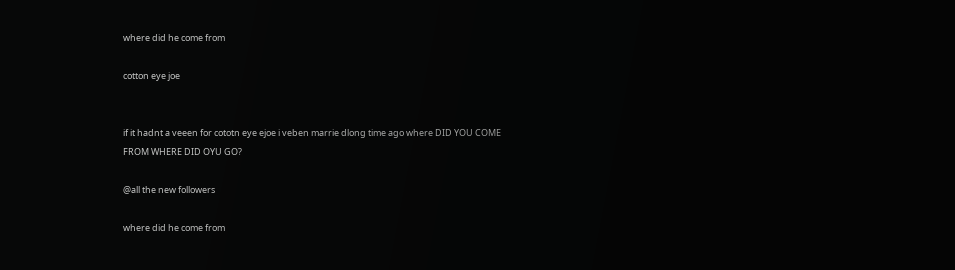where did he come from

cotton eye joe


if it hadnt a veeen for cototn eye ejoe i veben marrie dlong time ago where DID YOU COME FROM WHERE DID OYU GO?

@all the new followers

where did he come from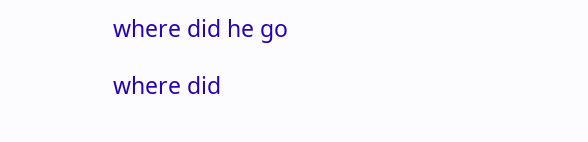where did he go

where did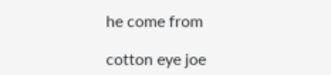he come from

cotton eye joe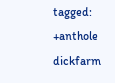tagged: +anthole dickfarm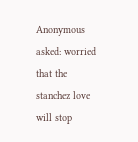Anonymous asked: worried that the stanchez love will stop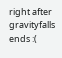right after gravityfalls ends :(